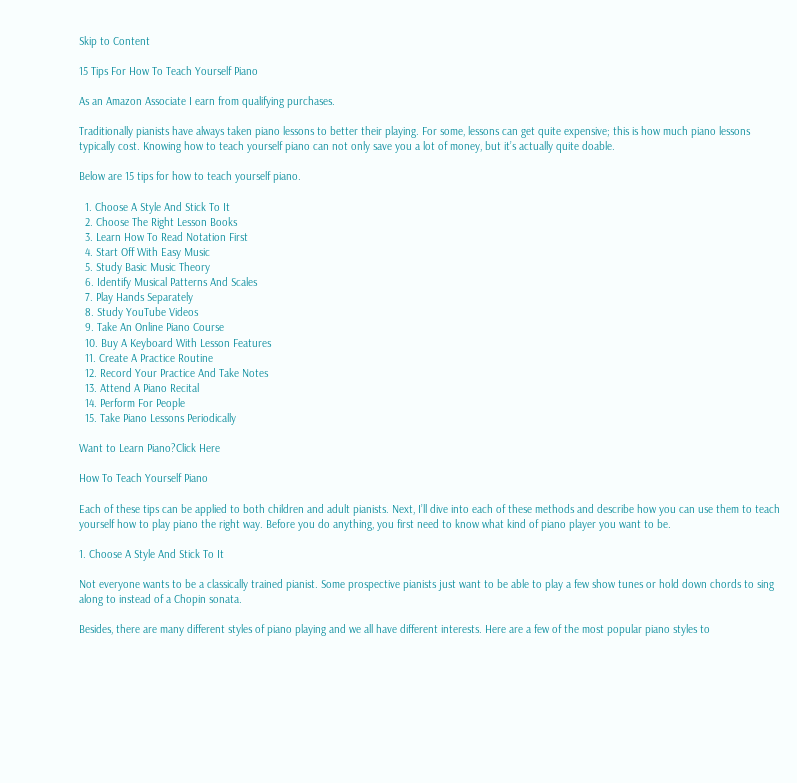Skip to Content

15 Tips For How To Teach Yourself Piano

As an Amazon Associate I earn from qualifying purchases.

Traditionally pianists have always taken piano lessons to better their playing. For some, lessons can get quite expensive; this is how much piano lessons typically cost. Knowing how to teach yourself piano can not only save you a lot of money, but it’s actually quite doable.

Below are 15 tips for how to teach yourself piano.

  1. Choose A Style And Stick To It
  2. Choose The Right Lesson Books
  3. Learn How To Read Notation First
  4. Start Off With Easy Music
  5. Study Basic Music Theory
  6. Identify Musical Patterns And Scales
  7. Play Hands Separately
  8. Study YouTube Videos
  9. Take An Online Piano Course
  10. Buy A Keyboard With Lesson Features
  11. Create A Practice Routine
  12. Record Your Practice And Take Notes
  13. Attend A Piano Recital
  14. Perform For People
  15. Take Piano Lessons Periodically

Want to Learn Piano?Click Here

How To Teach Yourself Piano

Each of these tips can be applied to both children and adult pianists. Next, I’ll dive into each of these methods and describe how you can use them to teach yourself how to play piano the right way. Before you do anything, you first need to know what kind of piano player you want to be.

1. Choose A Style And Stick To It

Not everyone wants to be a classically trained pianist. Some prospective pianists just want to be able to play a few show tunes or hold down chords to sing along to instead of a Chopin sonata.

Besides, there are many different styles of piano playing and we all have different interests. Here are a few of the most popular piano styles to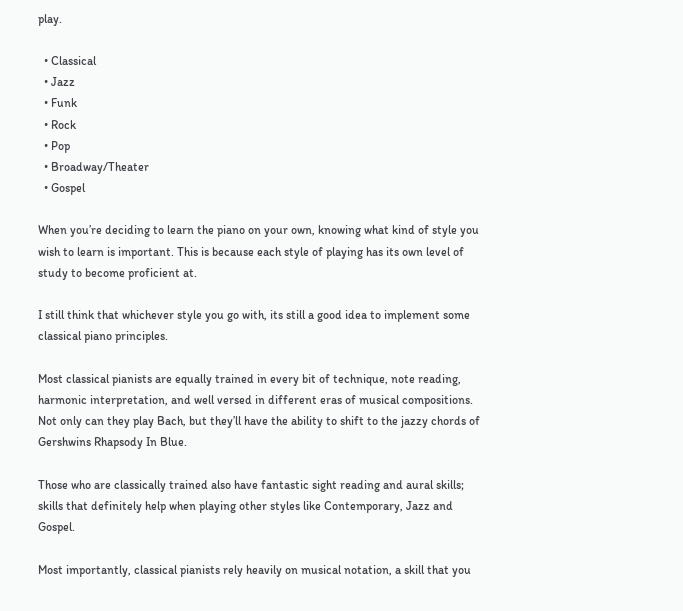play.

  • Classical
  • Jazz
  • Funk
  • Rock
  • Pop
  • Broadway/Theater
  • Gospel

When you’re deciding to learn the piano on your own, knowing what kind of style you wish to learn is important. This is because each style of playing has its own level of study to become proficient at.

I still think that whichever style you go with, its still a good idea to implement some classical piano principles.

Most classical pianists are equally trained in every bit of technique, note reading, harmonic interpretation, and well versed in different eras of musical compositions. Not only can they play Bach, but they’ll have the ability to shift to the jazzy chords of Gershwins Rhapsody In Blue.

Those who are classically trained also have fantastic sight reading and aural skills; skills that definitely help when playing other styles like Contemporary, Jazz and Gospel.

Most importantly, classical pianists rely heavily on musical notation, a skill that you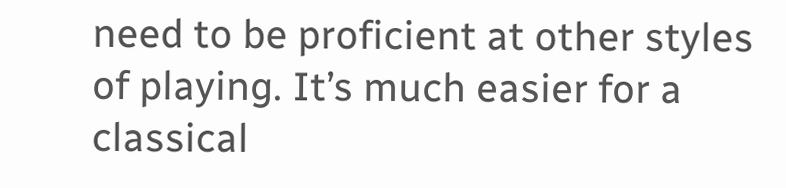need to be proficient at other styles of playing. It’s much easier for a classical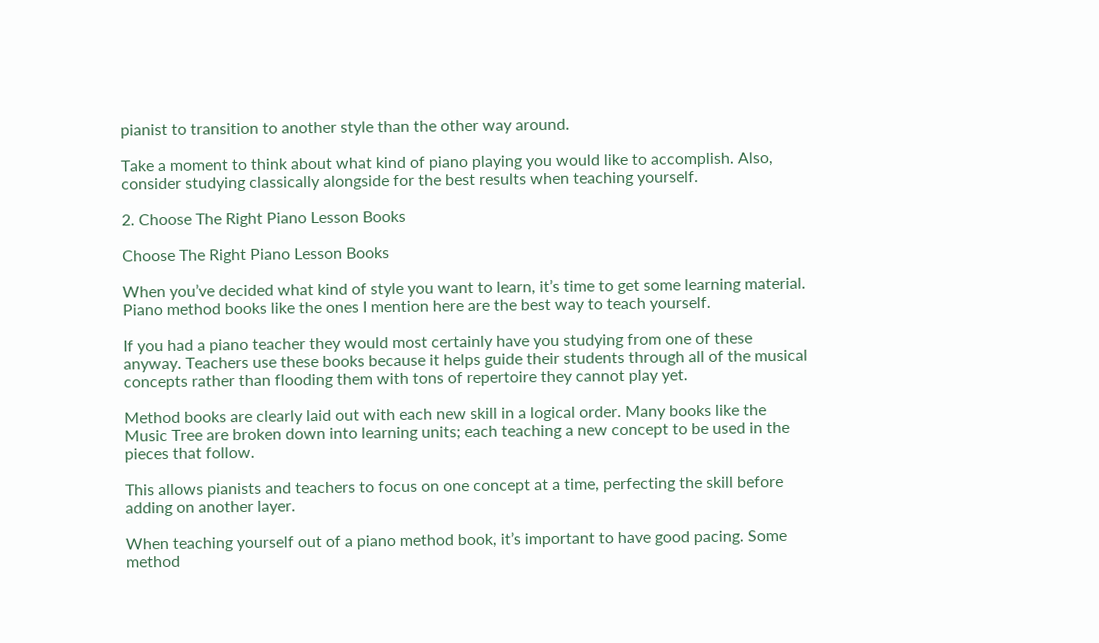pianist to transition to another style than the other way around.

Take a moment to think about what kind of piano playing you would like to accomplish. Also, consider studying classically alongside for the best results when teaching yourself.

2. Choose The Right Piano Lesson Books

Choose The Right Piano Lesson Books

When you’ve decided what kind of style you want to learn, it’s time to get some learning material. Piano method books like the ones I mention here are the best way to teach yourself.

If you had a piano teacher they would most certainly have you studying from one of these anyway. Teachers use these books because it helps guide their students through all of the musical concepts rather than flooding them with tons of repertoire they cannot play yet.

Method books are clearly laid out with each new skill in a logical order. Many books like the Music Tree are broken down into learning units; each teaching a new concept to be used in the pieces that follow.

This allows pianists and teachers to focus on one concept at a time, perfecting the skill before adding on another layer.

When teaching yourself out of a piano method book, it’s important to have good pacing. Some method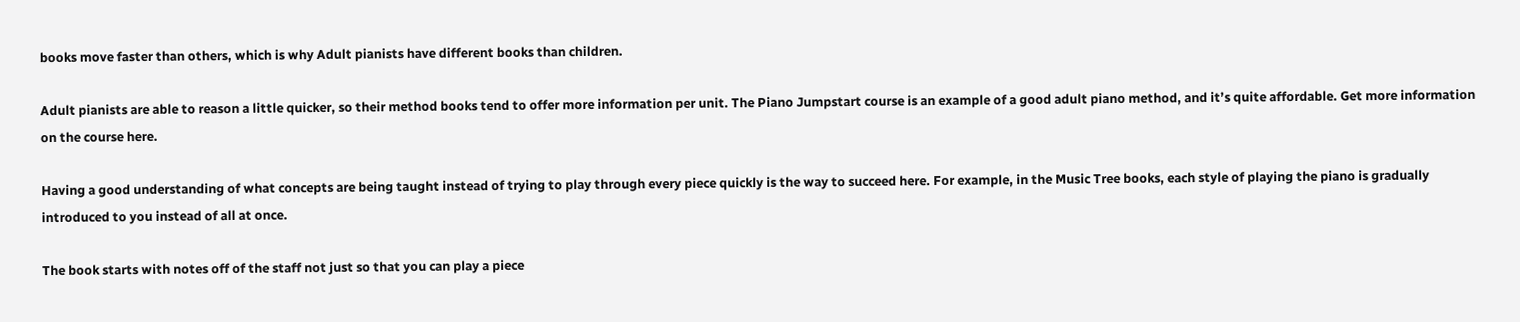books move faster than others, which is why Adult pianists have different books than children.

Adult pianists are able to reason a little quicker, so their method books tend to offer more information per unit. The Piano Jumpstart course is an example of a good adult piano method, and it’s quite affordable. Get more information on the course here.

Having a good understanding of what concepts are being taught instead of trying to play through every piece quickly is the way to succeed here. For example, in the Music Tree books, each style of playing the piano is gradually introduced to you instead of all at once.

The book starts with notes off of the staff not just so that you can play a piece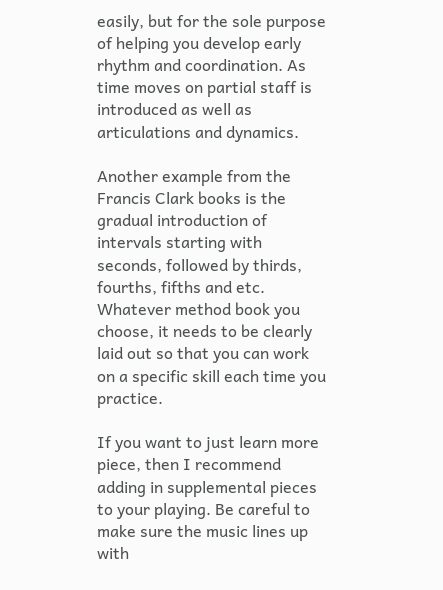easily, but for the sole purpose of helping you develop early rhythm and coordination. As time moves on partial staff is introduced as well as articulations and dynamics.

Another example from the Francis Clark books is the gradual introduction of intervals starting with seconds, followed by thirds, fourths, fifths and etc. Whatever method book you choose, it needs to be clearly laid out so that you can work on a specific skill each time you practice.

If you want to just learn more piece, then I recommend adding in supplemental pieces to your playing. Be careful to make sure the music lines up with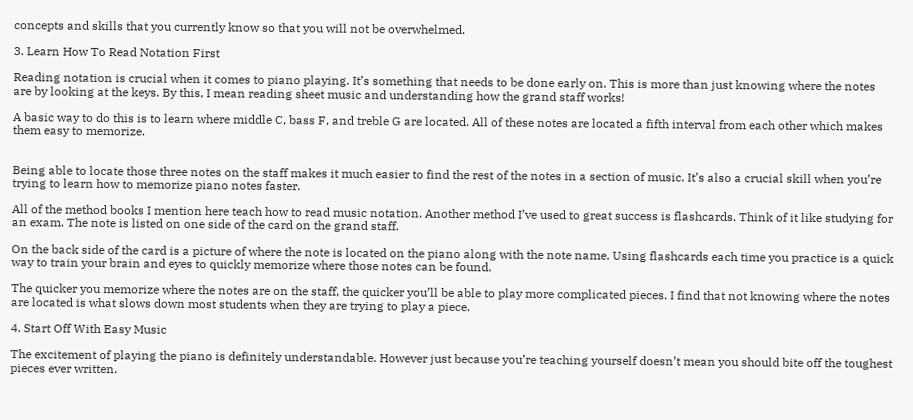concepts and skills that you currently know so that you will not be overwhelmed.

3. Learn How To Read Notation First

Reading notation is crucial when it comes to piano playing. It’s something that needs to be done early on. This is more than just knowing where the notes are by looking at the keys. By this, I mean reading sheet music and understanding how the grand staff works!

A basic way to do this is to learn where middle C, bass F, and treble G are located. All of these notes are located a fifth interval from each other which makes them easy to memorize.


Being able to locate those three notes on the staff makes it much easier to find the rest of the notes in a section of music. It’s also a crucial skill when you’re trying to learn how to memorize piano notes faster.

All of the method books I mention here teach how to read music notation. Another method I’ve used to great success is flashcards. Think of it like studying for an exam. The note is listed on one side of the card on the grand staff.

On the back side of the card is a picture of where the note is located on the piano along with the note name. Using flashcards each time you practice is a quick way to train your brain and eyes to quickly memorize where those notes can be found.

The quicker you memorize where the notes are on the staff, the quicker you’ll be able to play more complicated pieces. I find that not knowing where the notes are located is what slows down most students when they are trying to play a piece.

4. Start Off With Easy Music

The excitement of playing the piano is definitely understandable. However just because you’re teaching yourself doesn’t mean you should bite off the toughest pieces ever written.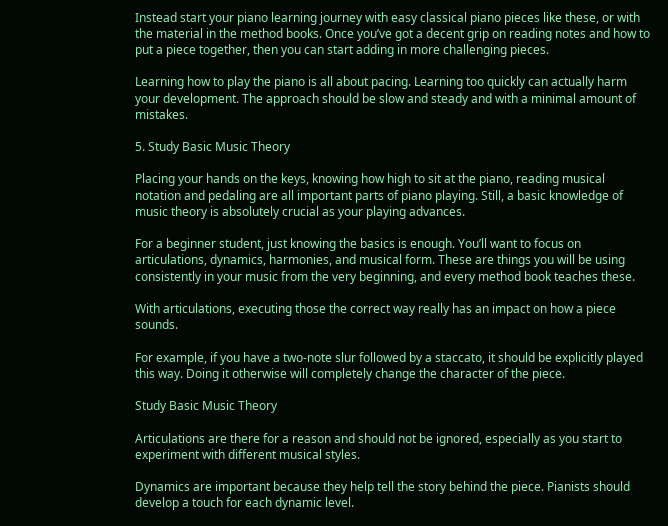Instead start your piano learning journey with easy classical piano pieces like these, or with the material in the method books. Once you’ve got a decent grip on reading notes and how to put a piece together, then you can start adding in more challenging pieces.

Learning how to play the piano is all about pacing. Learning too quickly can actually harm your development. The approach should be slow and steady and with a minimal amount of mistakes.

5. Study Basic Music Theory

Placing your hands on the keys, knowing how high to sit at the piano, reading musical notation and pedaling are all important parts of piano playing. Still, a basic knowledge of music theory is absolutely crucial as your playing advances.

For a beginner student, just knowing the basics is enough. You’ll want to focus on articulations, dynamics, harmonies, and musical form. These are things you will be using consistently in your music from the very beginning, and every method book teaches these.

With articulations, executing those the correct way really has an impact on how a piece sounds.

For example, if you have a two-note slur followed by a staccato, it should be explicitly played this way. Doing it otherwise will completely change the character of the piece.

Study Basic Music Theory

Articulations are there for a reason and should not be ignored, especially as you start to experiment with different musical styles.

Dynamics are important because they help tell the story behind the piece. Pianists should develop a touch for each dynamic level.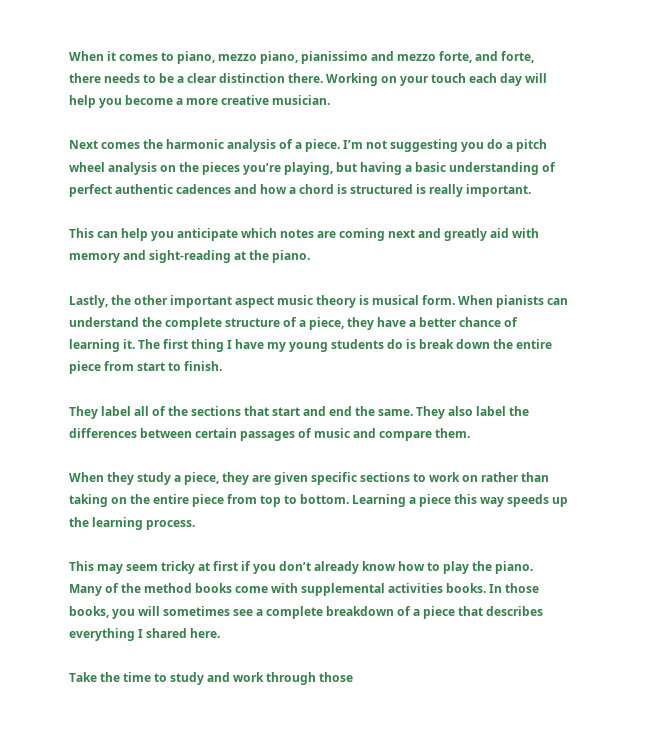When it comes to piano, mezzo piano, pianissimo and mezzo forte, and forte, there needs to be a clear distinction there. Working on your touch each day will help you become a more creative musician.

Next comes the harmonic analysis of a piece. I’m not suggesting you do a pitch wheel analysis on the pieces you’re playing, but having a basic understanding of perfect authentic cadences and how a chord is structured is really important.

This can help you anticipate which notes are coming next and greatly aid with memory and sight-reading at the piano.

Lastly, the other important aspect music theory is musical form. When pianists can understand the complete structure of a piece, they have a better chance of learning it. The first thing I have my young students do is break down the entire piece from start to finish.

They label all of the sections that start and end the same. They also label the differences between certain passages of music and compare them.

When they study a piece, they are given specific sections to work on rather than taking on the entire piece from top to bottom. Learning a piece this way speeds up the learning process.

This may seem tricky at first if you don’t already know how to play the piano. Many of the method books come with supplemental activities books. In those books, you will sometimes see a complete breakdown of a piece that describes everything I shared here.

Take the time to study and work through those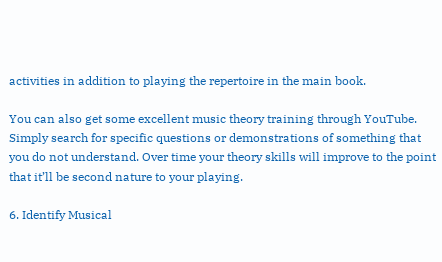activities in addition to playing the repertoire in the main book.

You can also get some excellent music theory training through YouTube. Simply search for specific questions or demonstrations of something that you do not understand. Over time your theory skills will improve to the point that it’ll be second nature to your playing.

6. Identify Musical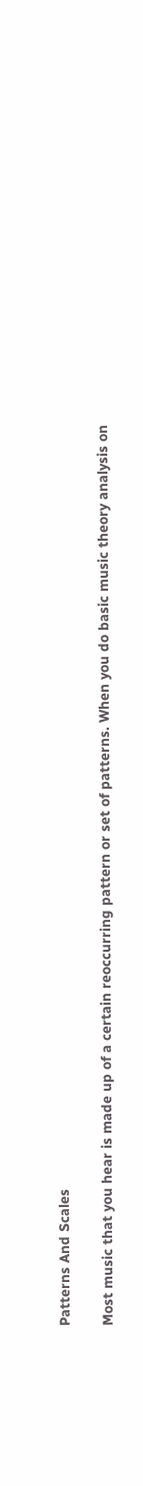Patterns And Scales

Most music that you hear is made up of a certain reoccurring pattern or set of patterns. When you do basic music theory analysis on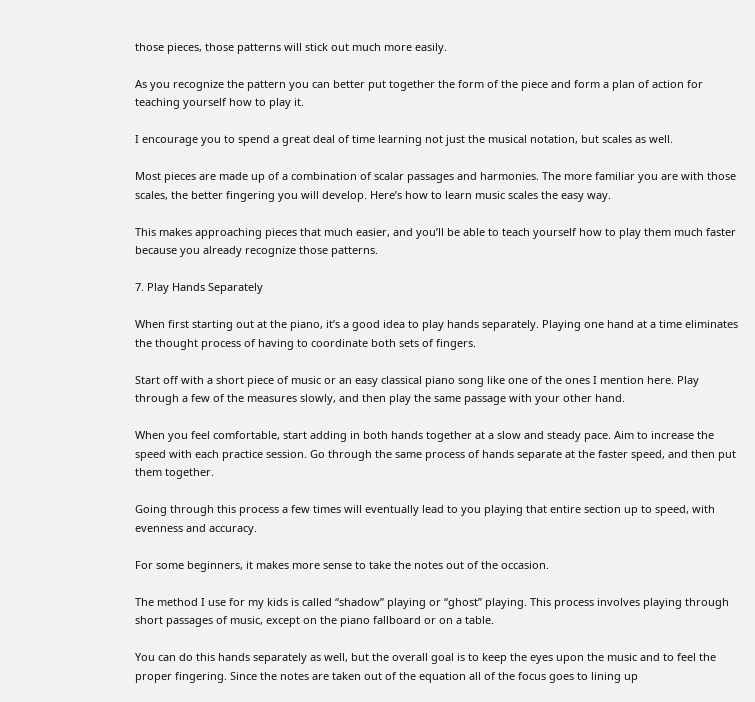those pieces, those patterns will stick out much more easily.

As you recognize the pattern you can better put together the form of the piece and form a plan of action for teaching yourself how to play it.

I encourage you to spend a great deal of time learning not just the musical notation, but scales as well.

Most pieces are made up of a combination of scalar passages and harmonies. The more familiar you are with those scales, the better fingering you will develop. Here’s how to learn music scales the easy way.

This makes approaching pieces that much easier, and you’ll be able to teach yourself how to play them much faster because you already recognize those patterns.

7. Play Hands Separately

When first starting out at the piano, it’s a good idea to play hands separately. Playing one hand at a time eliminates the thought process of having to coordinate both sets of fingers.

Start off with a short piece of music or an easy classical piano song like one of the ones I mention here. Play through a few of the measures slowly, and then play the same passage with your other hand.

When you feel comfortable, start adding in both hands together at a slow and steady pace. Aim to increase the speed with each practice session. Go through the same process of hands separate at the faster speed, and then put them together.

Going through this process a few times will eventually lead to you playing that entire section up to speed, with evenness and accuracy.

For some beginners, it makes more sense to take the notes out of the occasion.

The method I use for my kids is called “shadow” playing or “ghost” playing. This process involves playing through short passages of music, except on the piano fallboard or on a table.

You can do this hands separately as well, but the overall goal is to keep the eyes upon the music and to feel the proper fingering. Since the notes are taken out of the equation all of the focus goes to lining up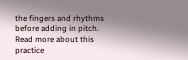the fingers and rhythms before adding in pitch. Read more about this practice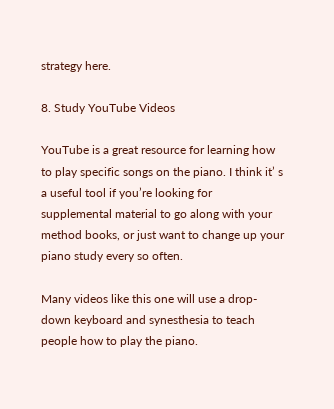strategy here.

8. Study YouTube Videos

YouTube is a great resource for learning how to play specific songs on the piano. I think it’ s a useful tool if you’re looking for supplemental material to go along with your method books, or just want to change up your piano study every so often.

Many videos like this one will use a drop-down keyboard and synesthesia to teach people how to play the piano.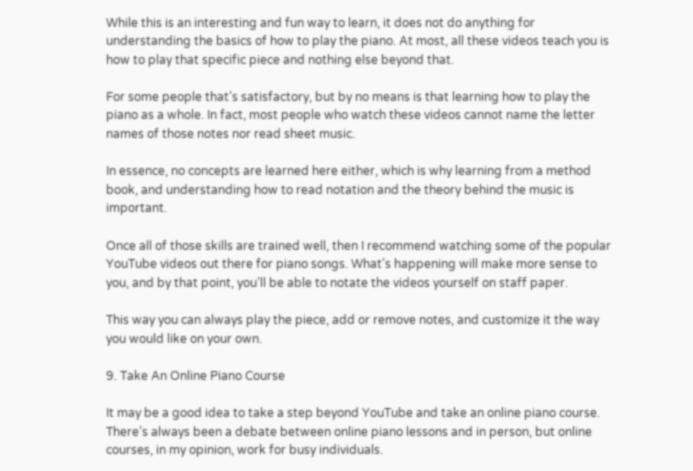While this is an interesting and fun way to learn, it does not do anything for understanding the basics of how to play the piano. At most, all these videos teach you is how to play that specific piece and nothing else beyond that.

For some people that’s satisfactory, but by no means is that learning how to play the piano as a whole. In fact, most people who watch these videos cannot name the letter names of those notes nor read sheet music.

In essence, no concepts are learned here either, which is why learning from a method book, and understanding how to read notation and the theory behind the music is important.

Once all of those skills are trained well, then I recommend watching some of the popular YouTube videos out there for piano songs. What’s happening will make more sense to you, and by that point, you’ll be able to notate the videos yourself on staff paper.

This way you can always play the piece, add or remove notes, and customize it the way you would like on your own.

9. Take An Online Piano Course

It may be a good idea to take a step beyond YouTube and take an online piano course. There’s always been a debate between online piano lessons and in person, but online courses, in my opinion, work for busy individuals.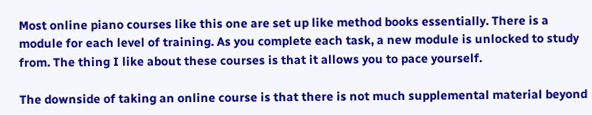Most online piano courses like this one are set up like method books essentially. There is a module for each level of training. As you complete each task, a new module is unlocked to study from. The thing I like about these courses is that it allows you to pace yourself.

The downside of taking an online course is that there is not much supplemental material beyond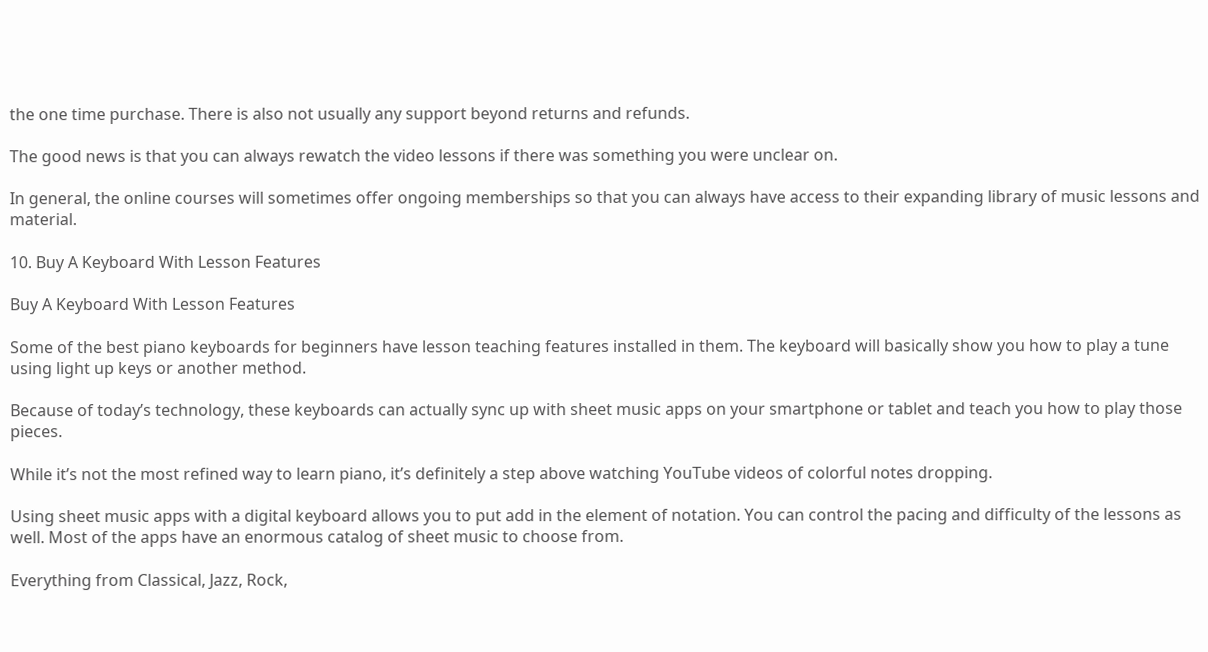the one time purchase. There is also not usually any support beyond returns and refunds.

The good news is that you can always rewatch the video lessons if there was something you were unclear on.

In general, the online courses will sometimes offer ongoing memberships so that you can always have access to their expanding library of music lessons and material.

10. Buy A Keyboard With Lesson Features

Buy A Keyboard With Lesson Features

Some of the best piano keyboards for beginners have lesson teaching features installed in them. The keyboard will basically show you how to play a tune using light up keys or another method.

Because of today’s technology, these keyboards can actually sync up with sheet music apps on your smartphone or tablet and teach you how to play those pieces.

While it’s not the most refined way to learn piano, it’s definitely a step above watching YouTube videos of colorful notes dropping.

Using sheet music apps with a digital keyboard allows you to put add in the element of notation. You can control the pacing and difficulty of the lessons as well. Most of the apps have an enormous catalog of sheet music to choose from.

Everything from Classical, Jazz, Rock,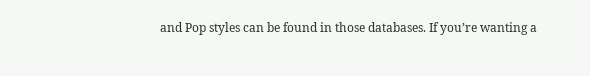and Pop styles can be found in those databases. If you’re wanting a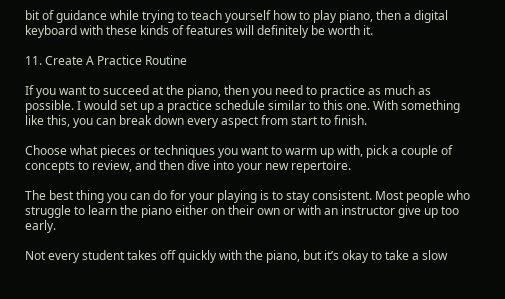bit of guidance while trying to teach yourself how to play piano, then a digital keyboard with these kinds of features will definitely be worth it.

11. Create A Practice Routine

If you want to succeed at the piano, then you need to practice as much as possible. I would set up a practice schedule similar to this one. With something like this, you can break down every aspect from start to finish.

Choose what pieces or techniques you want to warm up with, pick a couple of concepts to review, and then dive into your new repertoire.

The best thing you can do for your playing is to stay consistent. Most people who struggle to learn the piano either on their own or with an instructor give up too early.

Not every student takes off quickly with the piano, but it’s okay to take a slow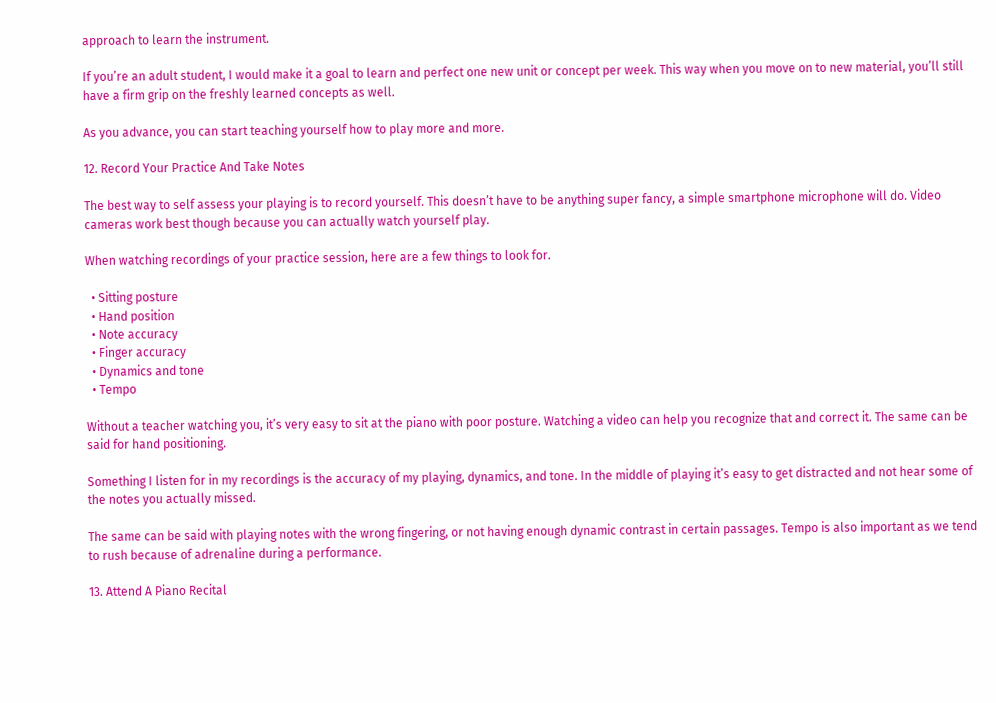approach to learn the instrument.

If you’re an adult student, I would make it a goal to learn and perfect one new unit or concept per week. This way when you move on to new material, you’ll still have a firm grip on the freshly learned concepts as well.

As you advance, you can start teaching yourself how to play more and more.

12. Record Your Practice And Take Notes

The best way to self assess your playing is to record yourself. This doesn’t have to be anything super fancy, a simple smartphone microphone will do. Video cameras work best though because you can actually watch yourself play.

When watching recordings of your practice session, here are a few things to look for.

  • Sitting posture
  • Hand position
  • Note accuracy
  • Finger accuracy
  • Dynamics and tone
  • Tempo

Without a teacher watching you, it’s very easy to sit at the piano with poor posture. Watching a video can help you recognize that and correct it. The same can be said for hand positioning.

Something I listen for in my recordings is the accuracy of my playing, dynamics, and tone. In the middle of playing it’s easy to get distracted and not hear some of the notes you actually missed.

The same can be said with playing notes with the wrong fingering, or not having enough dynamic contrast in certain passages. Tempo is also important as we tend to rush because of adrenaline during a performance.

13. Attend A Piano Recital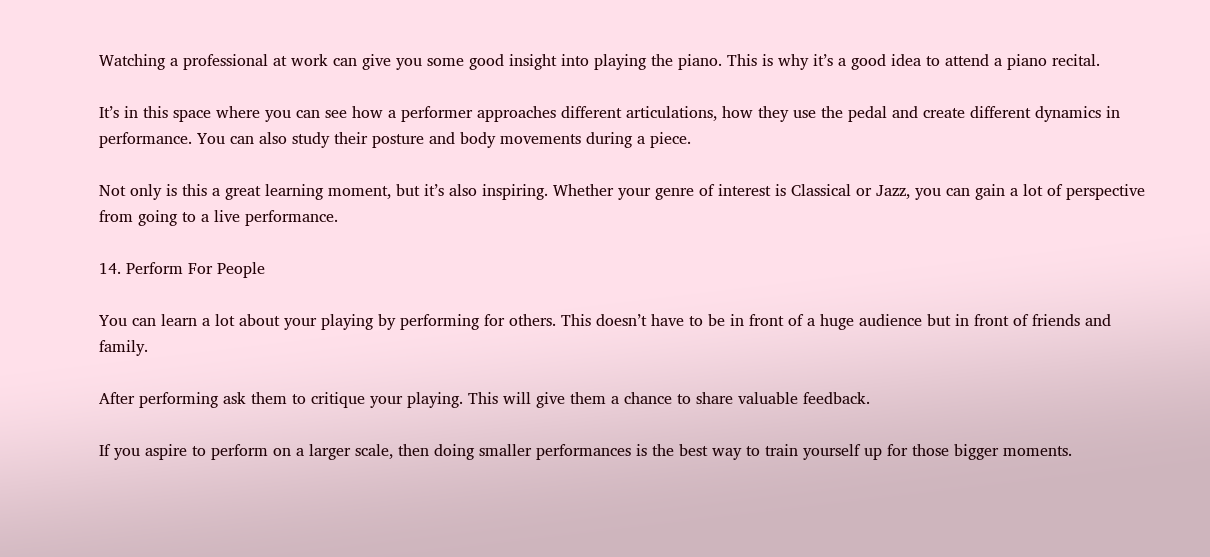Watching a professional at work can give you some good insight into playing the piano. This is why it’s a good idea to attend a piano recital.

It’s in this space where you can see how a performer approaches different articulations, how they use the pedal and create different dynamics in performance. You can also study their posture and body movements during a piece.

Not only is this a great learning moment, but it’s also inspiring. Whether your genre of interest is Classical or Jazz, you can gain a lot of perspective from going to a live performance.

14. Perform For People

You can learn a lot about your playing by performing for others. This doesn’t have to be in front of a huge audience but in front of friends and family.

After performing ask them to critique your playing. This will give them a chance to share valuable feedback.

If you aspire to perform on a larger scale, then doing smaller performances is the best way to train yourself up for those bigger moments.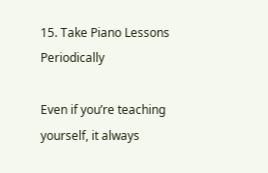15. Take Piano Lessons Periodically

Even if you’re teaching yourself, it always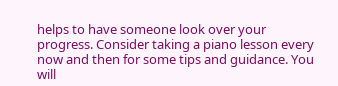helps to have someone look over your progress. Consider taking a piano lesson every now and then for some tips and guidance. You will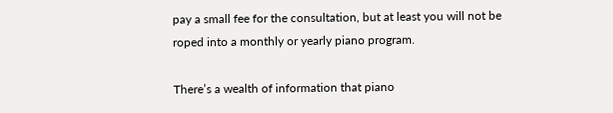pay a small fee for the consultation, but at least you will not be roped into a monthly or yearly piano program.

There’s a wealth of information that piano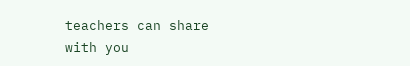teachers can share with you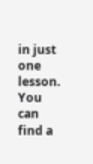in just one lesson. You can find a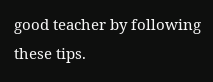good teacher by following these tips.